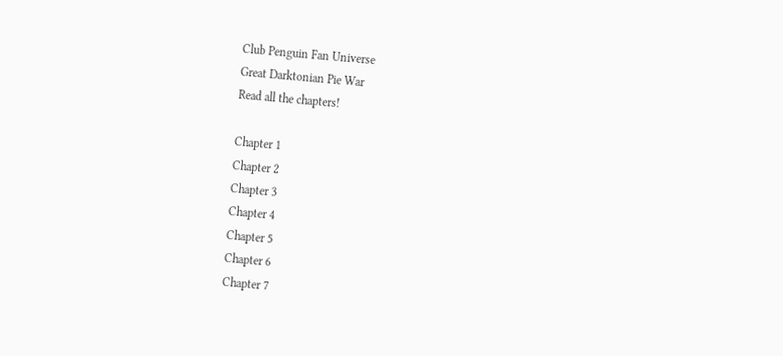Club Penguin Fan Universe
Great Darktonian Pie War
Read all the chapters!

Chapter 1
Chapter 2
Chapter 3
Chapter 4
Chapter 5
Chapter 6
Chapter 7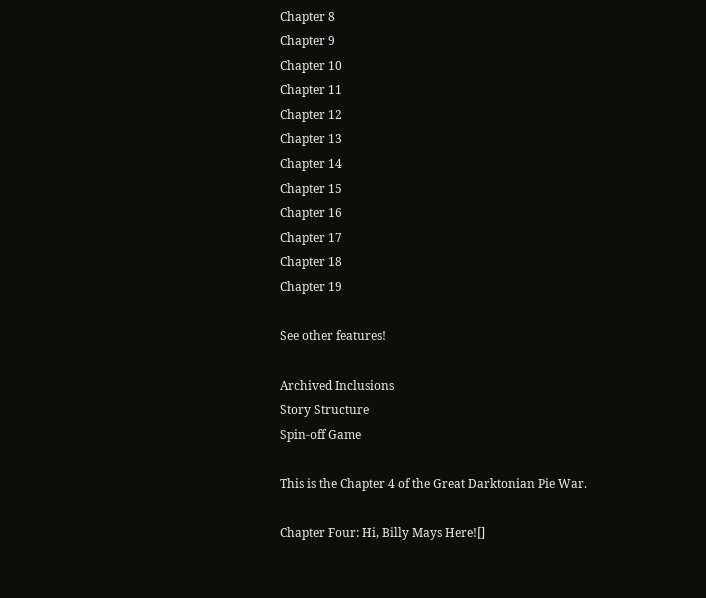Chapter 8
Chapter 9
Chapter 10
Chapter 11
Chapter 12
Chapter 13
Chapter 14
Chapter 15
Chapter 16
Chapter 17
Chapter 18
Chapter 19

See other features!

Archived Inclusions
Story Structure
Spin-off Game

This is the Chapter 4 of the Great Darktonian Pie War.

Chapter Four: Hi, Billy Mays Here![]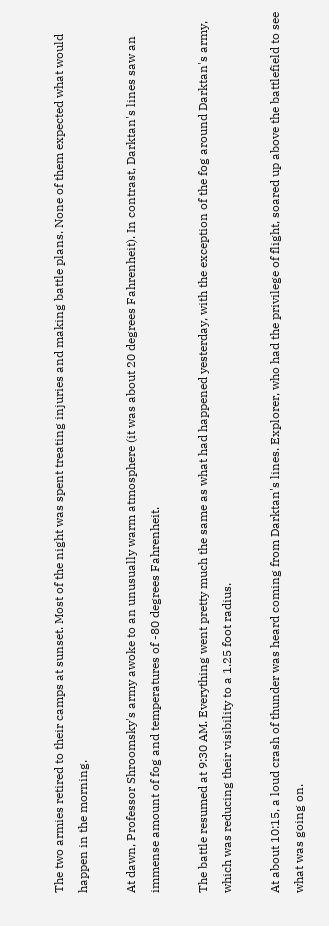The two armies retired to their camps at sunset. Most of the night was spent treating injuries and making battle plans. None of them expected what would happen in the morning.

At dawn, Professor Shroomsky's army awoke to an unusually warm atmosphere (it was about 20 degrees Fahrenheit). In contrast, Darktan's lines saw an immense amount of fog and temperatures of -80 degrees Fahrenheit.

The battle resumed at 9:30 AM. Everything went pretty much the same as what had happened yesterday, with the exception of the fog around Darktan's army, which was reducing their visibility to a 1.25 foot radius.

At about 10:15, a loud crash of thunder was heard coming from Darktan's lines. Explorer, who had the privilege of flight, soared up above the battlefield to see what was going on.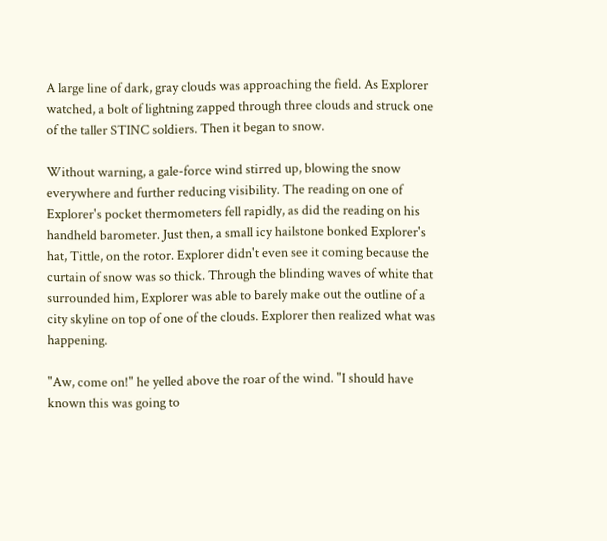A large line of dark, gray clouds was approaching the field. As Explorer watched, a bolt of lightning zapped through three clouds and struck one of the taller STINC soldiers. Then it began to snow.

Without warning, a gale-force wind stirred up, blowing the snow everywhere and further reducing visibility. The reading on one of Explorer's pocket thermometers fell rapidly, as did the reading on his handheld barometer. Just then, a small icy hailstone bonked Explorer's hat, Tittle, on the rotor. Explorer didn't even see it coming because the curtain of snow was so thick. Through the blinding waves of white that surrounded him, Explorer was able to barely make out the outline of a city skyline on top of one of the clouds. Explorer then realized what was happening.

"Aw, come on!" he yelled above the roar of the wind. "I should have known this was going to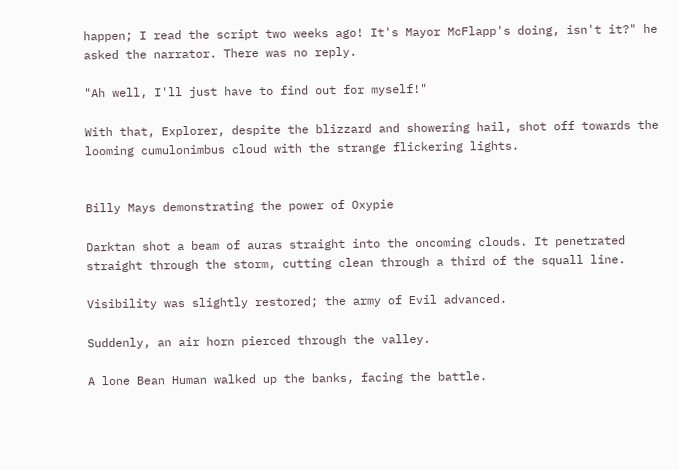happen; I read the script two weeks ago! It's Mayor McFlapp's doing, isn't it?" he asked the narrator. There was no reply.

"Ah well, I'll just have to find out for myself!"

With that, Explorer, despite the blizzard and showering hail, shot off towards the looming cumulonimbus cloud with the strange flickering lights.


Billy Mays demonstrating the power of Oxypie

Darktan shot a beam of auras straight into the oncoming clouds. It penetrated straight through the storm, cutting clean through a third of the squall line.

Visibility was slightly restored; the army of Evil advanced.

Suddenly, an air horn pierced through the valley.

A lone Bean Human walked up the banks, facing the battle.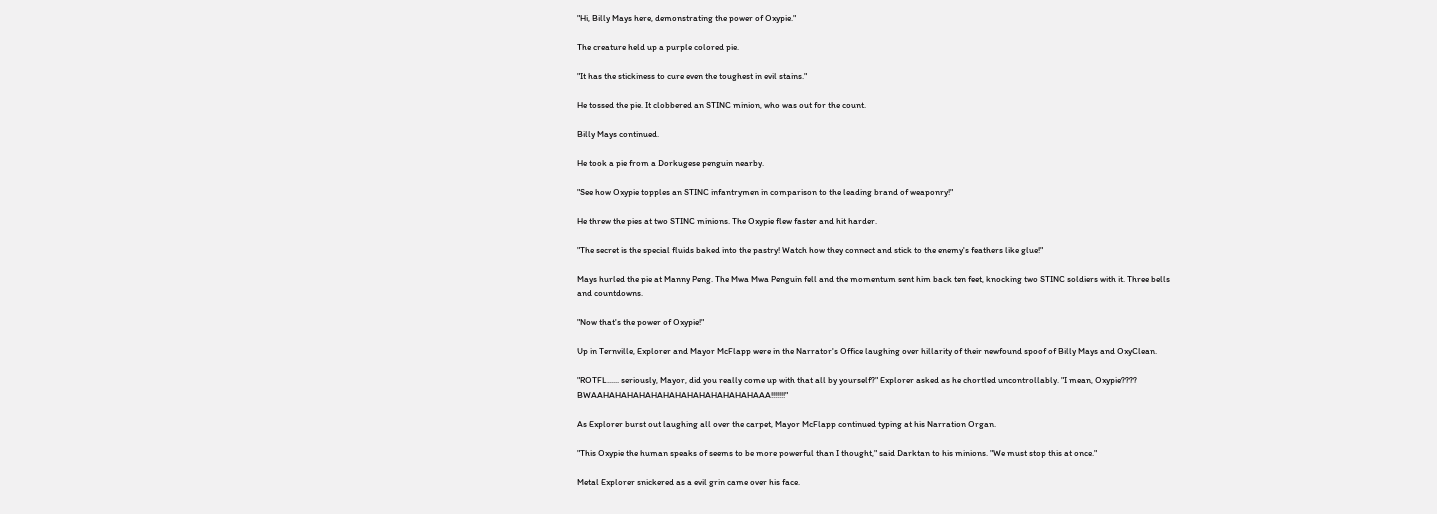"Hi, Billy Mays here, demonstrating the power of Oxypie."

The creature held up a purple colored pie.

"It has the stickiness to cure even the toughest in evil stains."

He tossed the pie. It clobbered an STINC minion, who was out for the count.

Billy Mays continued.

He took a pie from a Dorkugese penguin nearby.

"See how Oxypie topples an STINC infantrymen in comparison to the leading brand of weaponry!"

He threw the pies at two STINC minions. The Oxypie flew faster and hit harder.

"The secret is the special fluids baked into the pastry! Watch how they connect and stick to the enemy's feathers like glue!"

Mays hurled the pie at Manny Peng. The Mwa Mwa Penguin fell and the momentum sent him back ten feet, knocking two STINC soldiers with it. Three bells and countdowns.

"Now that's the power of Oxypie!"

Up in Ternville, Explorer and Mayor McFlapp were in the Narrator's Office laughing over hillarity of their newfound spoof of Billy Mays and OxyClean.

"ROTFL...... seriously, Mayor, did you really come up with that all by yourself?" Explorer asked as he chortled uncontrollably. "I mean, Oxypie???? BWAAHAHAHAHAHAHAHAHAHAHAHAHAHAAA!!!!!!!"

As Explorer burst out laughing all over the carpet, Mayor McFlapp continued typing at his Narration Organ.

"This Oxypie the human speaks of seems to be more powerful than I thought," said Darktan to his minions. "We must stop this at once."

Metal Explorer snickered as a evil grin came over his face.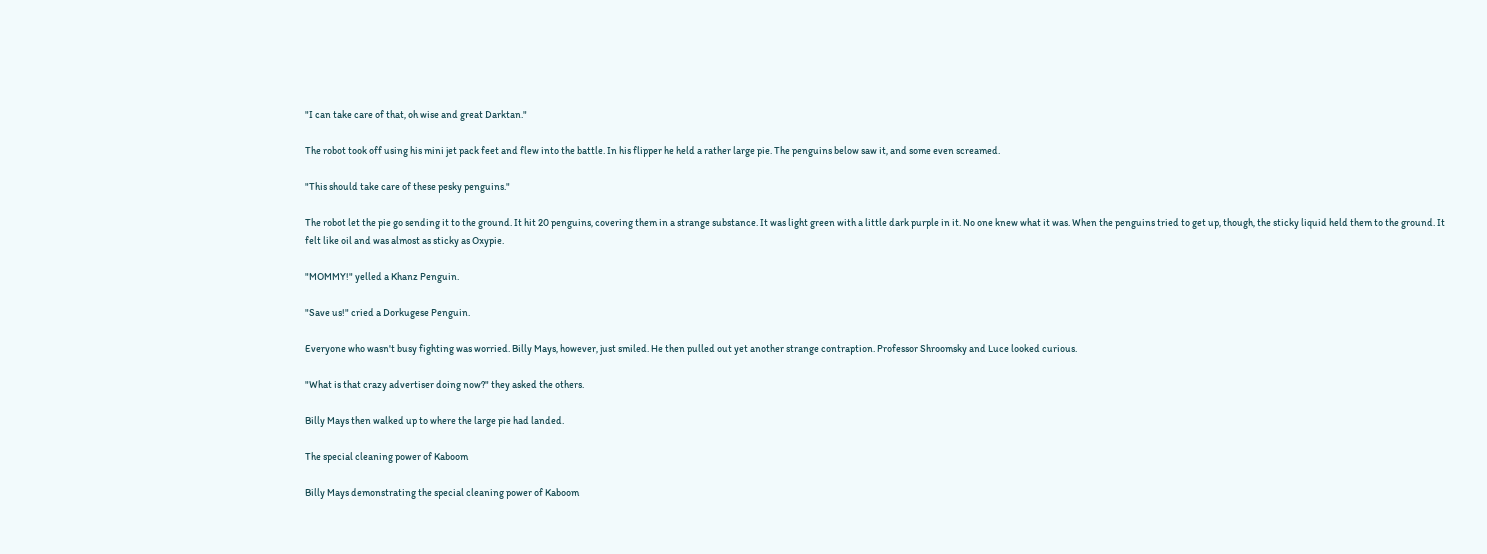"I can take care of that, oh wise and great Darktan."

The robot took off using his mini jet pack feet and flew into the battle. In his flipper he held a rather large pie. The penguins below saw it, and some even screamed.

"This should take care of these pesky penguins."

The robot let the pie go sending it to the ground. It hit 20 penguins, covering them in a strange substance. It was light green with a little dark purple in it. No one knew what it was. When the penguins tried to get up, though, the sticky liquid held them to the ground. It felt like oil and was almost as sticky as Oxypie.

"MOMMY!" yelled a Khanz Penguin.

"Save us!" cried a Dorkugese Penguin.

Everyone who wasn't busy fighting was worried. Billy Mays, however, just smiled. He then pulled out yet another strange contraption. Professor Shroomsky and Luce looked curious.

"What is that crazy advertiser doing now?" they asked the others.

Billy Mays then walked up to where the large pie had landed.

The special cleaning power of Kaboom

Billy Mays demonstrating the special cleaning power of Kaboom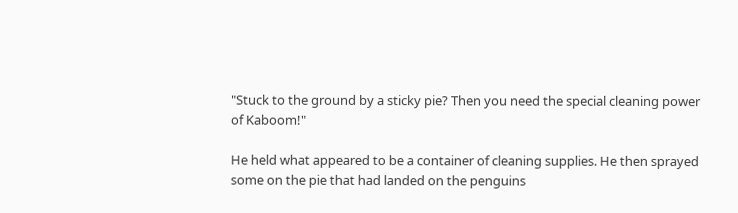"Stuck to the ground by a sticky pie? Then you need the special cleaning power of Kaboom!"

He held what appeared to be a container of cleaning supplies. He then sprayed some on the pie that had landed on the penguins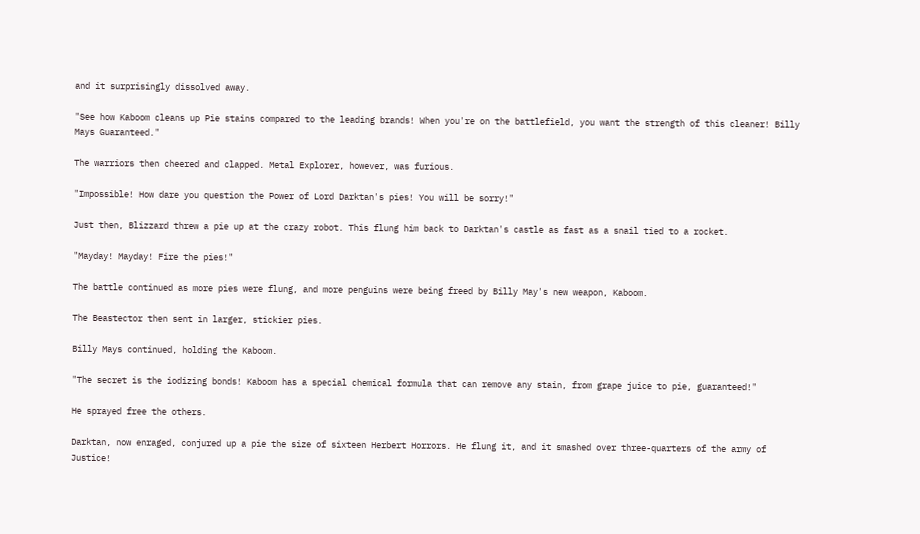and it surprisingly dissolved away.

"See how Kaboom cleans up Pie stains compared to the leading brands! When you're on the battlefield, you want the strength of this cleaner! Billy Mays Guaranteed."

The warriors then cheered and clapped. Metal Explorer, however, was furious.

"Impossible! How dare you question the Power of Lord Darktan's pies! You will be sorry!"

Just then, Blizzard threw a pie up at the crazy robot. This flung him back to Darktan's castle as fast as a snail tied to a rocket.

"Mayday! Mayday! Fire the pies!"

The battle continued as more pies were flung, and more penguins were being freed by Billy May's new weapon, Kaboom.

The Beastector then sent in larger, stickier pies.

Billy Mays continued, holding the Kaboom.

"The secret is the iodizing bonds! Kaboom has a special chemical formula that can remove any stain, from grape juice to pie, guaranteed!"

He sprayed free the others.

Darktan, now enraged, conjured up a pie the size of sixteen Herbert Horrors. He flung it, and it smashed over three-quarters of the army of Justice!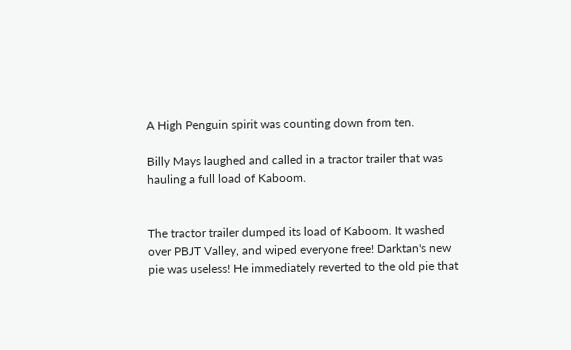A High Penguin spirit was counting down from ten.

Billy Mays laughed and called in a tractor trailer that was hauling a full load of Kaboom.


The tractor trailer dumped its load of Kaboom. It washed over PBJT Valley, and wiped everyone free! Darktan's new pie was useless! He immediately reverted to the old pie that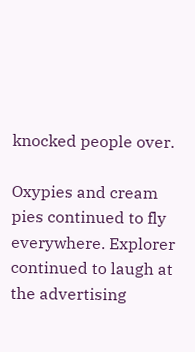knocked people over.

Oxypies and cream pies continued to fly everywhere. Explorer continued to laugh at the advertising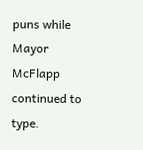puns while Mayor McFlapp continued to type.